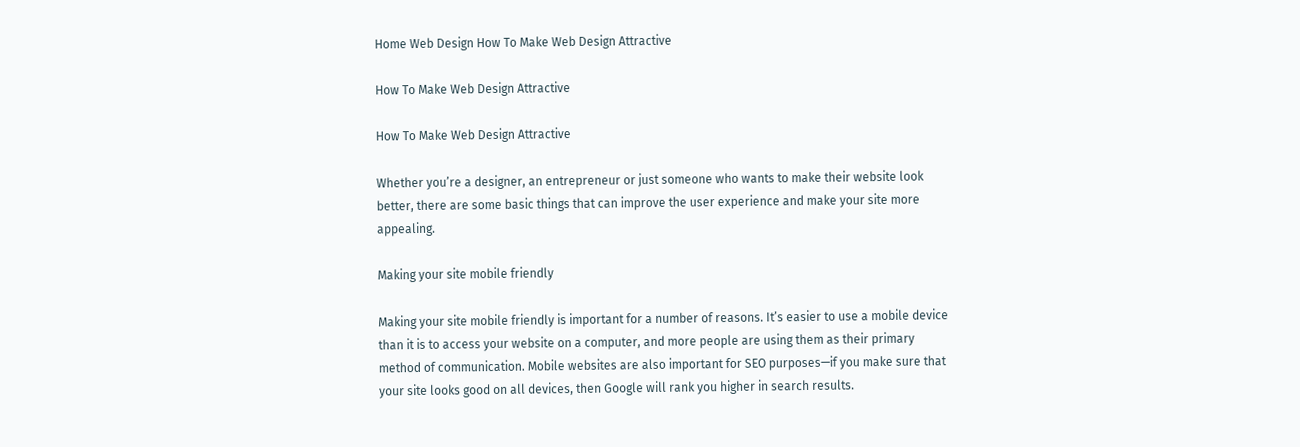Home Web Design How To Make Web Design Attractive

How To Make Web Design Attractive

How To Make Web Design Attractive

Whether you’re a designer, an entrepreneur or just someone who wants to make their website look better, there are some basic things that can improve the user experience and make your site more appealing.

Making your site mobile friendly

Making your site mobile friendly is important for a number of reasons. It’s easier to use a mobile device than it is to access your website on a computer, and more people are using them as their primary method of communication. Mobile websites are also important for SEO purposes—if you make sure that your site looks good on all devices, then Google will rank you higher in search results.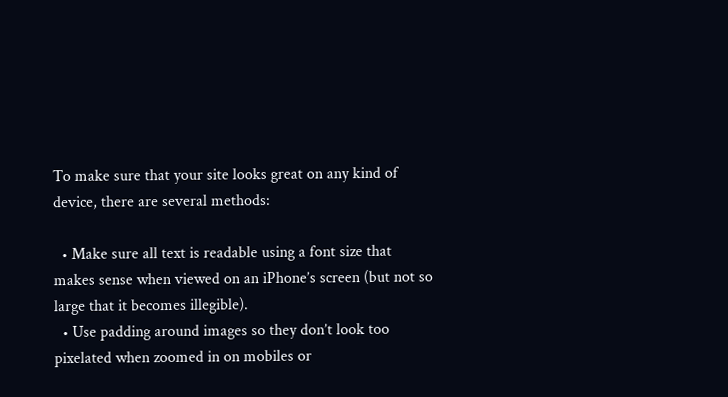To make sure that your site looks great on any kind of device, there are several methods:

  • Make sure all text is readable using a font size that makes sense when viewed on an iPhone’s screen (but not so large that it becomes illegible).
  • Use padding around images so they don’t look too pixelated when zoomed in on mobiles or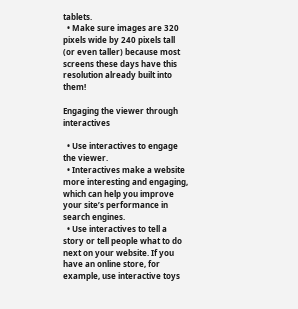tablets.
  • Make sure images are 320 pixels wide by 240 pixels tall (or even taller) because most screens these days have this resolution already built into them!

Engaging the viewer through interactives

  • Use interactives to engage the viewer.
  • Interactives make a website more interesting and engaging, which can help you improve your site’s performance in search engines.
  • Use interactives to tell a story or tell people what to do next on your website. If you have an online store, for example, use interactive toys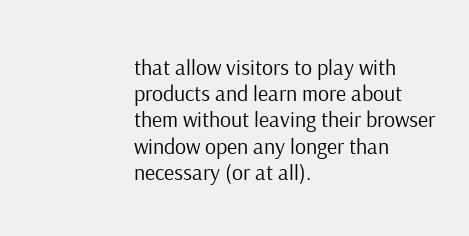that allow visitors to play with products and learn more about them without leaving their browser window open any longer than necessary (or at all).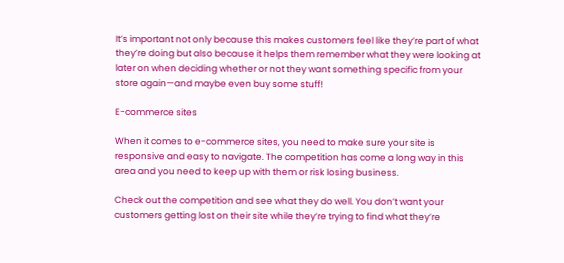It’s important not only because this makes customers feel like they’re part of what they’re doing but also because it helps them remember what they were looking at later on when deciding whether or not they want something specific from your store again—and maybe even buy some stuff!

E-commerce sites

When it comes to e-commerce sites, you need to make sure your site is responsive and easy to navigate. The competition has come a long way in this area and you need to keep up with them or risk losing business.

Check out the competition and see what they do well. You don’t want your customers getting lost on their site while they’re trying to find what they’re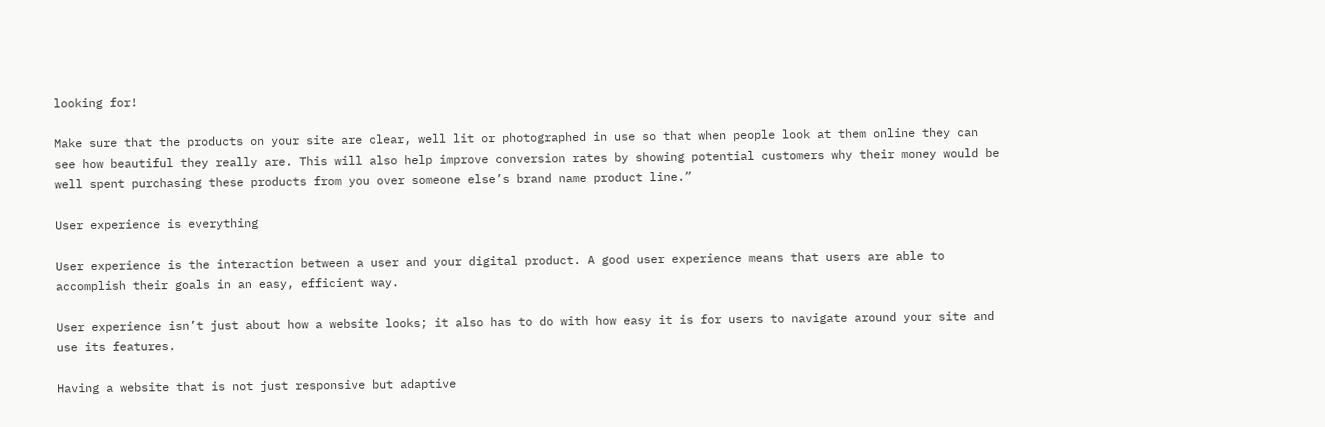looking for!

Make sure that the products on your site are clear, well lit or photographed in use so that when people look at them online they can see how beautiful they really are. This will also help improve conversion rates by showing potential customers why their money would be well spent purchasing these products from you over someone else’s brand name product line.”

User experience is everything

User experience is the interaction between a user and your digital product. A good user experience means that users are able to accomplish their goals in an easy, efficient way.

User experience isn’t just about how a website looks; it also has to do with how easy it is for users to navigate around your site and use its features.

Having a website that is not just responsive but adaptive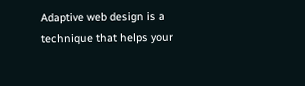Adaptive web design is a technique that helps your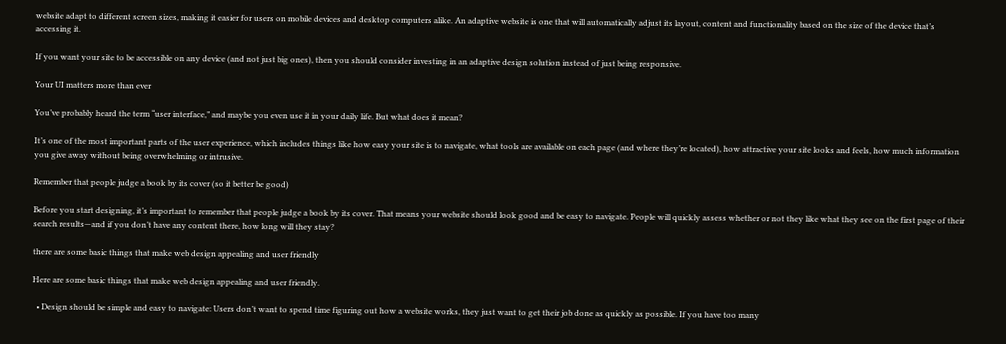website adapt to different screen sizes, making it easier for users on mobile devices and desktop computers alike. An adaptive website is one that will automatically adjust its layout, content and functionality based on the size of the device that’s accessing it.

If you want your site to be accessible on any device (and not just big ones), then you should consider investing in an adaptive design solution instead of just being responsive.

Your UI matters more than ever

You’ve probably heard the term “user interface,” and maybe you even use it in your daily life. But what does it mean?

It’s one of the most important parts of the user experience, which includes things like how easy your site is to navigate, what tools are available on each page (and where they’re located), how attractive your site looks and feels, how much information you give away without being overwhelming or intrusive.

Remember that people judge a book by its cover (so it better be good)

Before you start designing, it’s important to remember that people judge a book by its cover. That means your website should look good and be easy to navigate. People will quickly assess whether or not they like what they see on the first page of their search results—and if you don’t have any content there, how long will they stay?

there are some basic things that make web design appealing and user friendly

Here are some basic things that make web design appealing and user friendly.

  • Design should be simple and easy to navigate: Users don’t want to spend time figuring out how a website works, they just want to get their job done as quickly as possible. If you have too many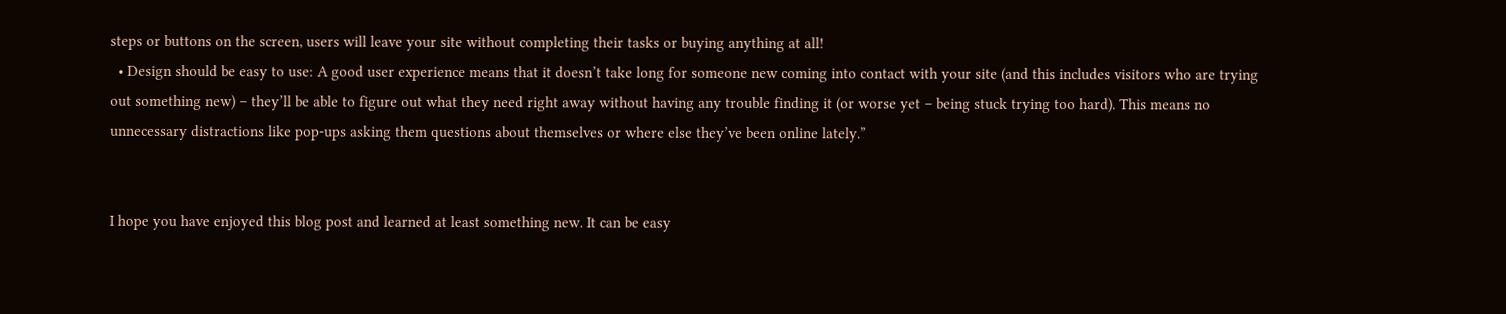steps or buttons on the screen, users will leave your site without completing their tasks or buying anything at all!
  • Design should be easy to use: A good user experience means that it doesn’t take long for someone new coming into contact with your site (and this includes visitors who are trying out something new) – they’ll be able to figure out what they need right away without having any trouble finding it (or worse yet – being stuck trying too hard). This means no unnecessary distractions like pop-ups asking them questions about themselves or where else they’ve been online lately.”


I hope you have enjoyed this blog post and learned at least something new. It can be easy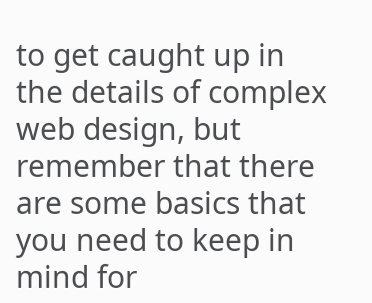to get caught up in the details of complex web design, but remember that there are some basics that you need to keep in mind for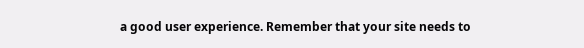a good user experience. Remember that your site needs to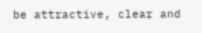be attractive, clear and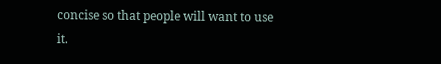concise so that people will want to use it.